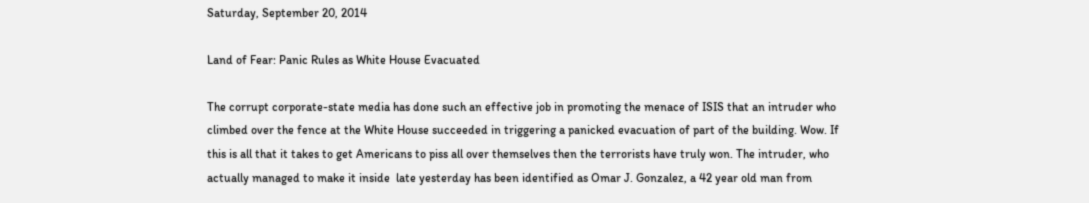Saturday, September 20, 2014

Land of Fear: Panic Rules as White House Evacuated

The corrupt corporate-state media has done such an effective job in promoting the menace of ISIS that an intruder who climbed over the fence at the White House succeeded in triggering a panicked evacuation of part of the building. Wow. If this is all that it takes to get Americans to piss all over themselves then the terrorists have truly won. The intruder, who actually managed to make it inside  late yesterday has been identified as Omar J. Gonzalez, a 42 year old man from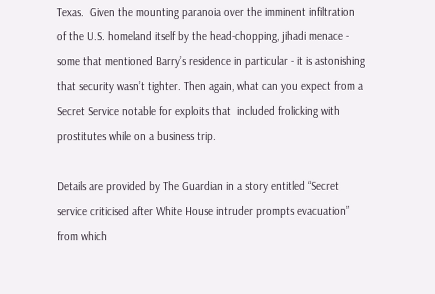Texas.  Given the mounting paranoia over the imminent infiltration of the U.S. homeland itself by the head-chopping, jihadi menace - some that mentioned Barry’s residence in particular - it is astonishing that security wasn’t tighter. Then again, what can you expect from a Secret Service notable for exploits that  included frolicking with prostitutes while on a business trip.

Details are provided by The Guardian in a story entitled “Secret service criticised after White House intruder prompts evacuation” from which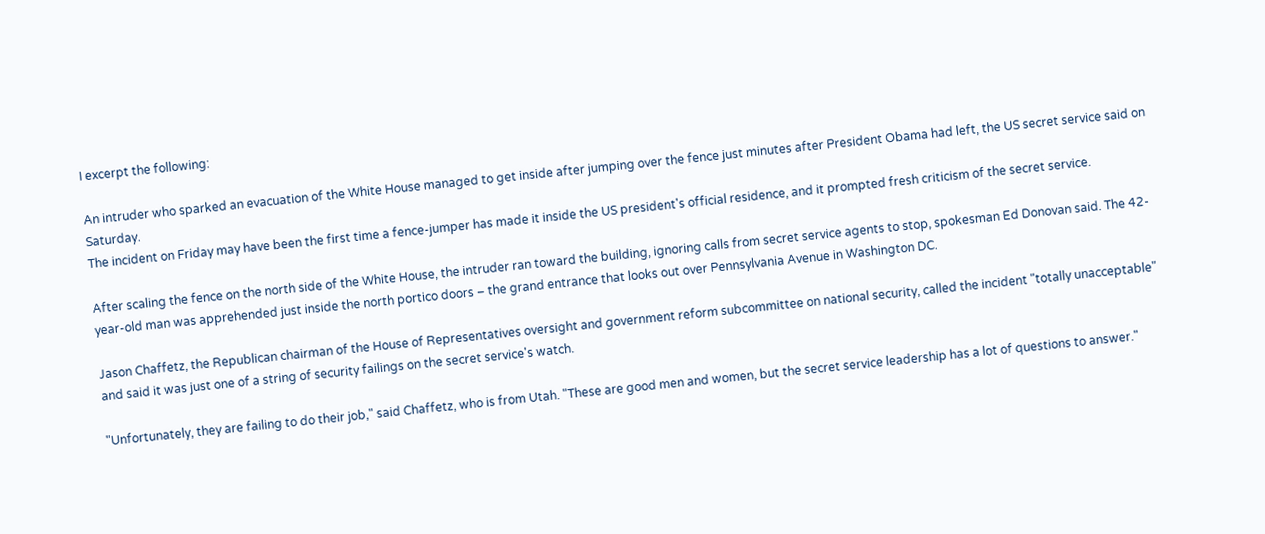I excerpt the following:

An intruder who sparked an evacuation of the White House managed to get inside after jumping over the fence just minutes after President Obama had left, the US secret service said on Saturday.
The incident on Friday may have been the first time a fence-jumper has made it inside the US president's official residence, and it prompted fresh criticism of the secret service.

After scaling the fence on the north side of the White House, the intruder ran toward the building, ignoring calls from secret service agents to stop, spokesman Ed Donovan said. The 42-year-old man was apprehended just inside the north portico doors – the grand entrance that looks out over Pennsylvania Avenue in Washington DC.

Jason Chaffetz, the Republican chairman of the House of Representatives oversight and government reform subcommittee on national security, called the incident "totally unacceptable" and said it was just one of a string of security failings on the secret service's watch.

"Unfortunately, they are failing to do their job," said Chaffetz, who is from Utah. "These are good men and women, but the secret service leadership has a lot of questions to answer."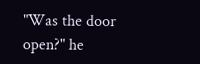"Was the door open?" he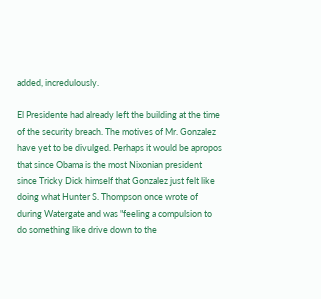added, incredulously.

El Presidente had already left the building at the time of the security breach. The motives of Mr. Gonzalez have yet to be divulged. Perhaps it would be apropos that since Obama is the most Nixonian president since Tricky Dick himself that Gonzalez just felt like doing what Hunter S. Thompson once wrote of during Watergate and was "feeling a compulsion to do something like drive down to the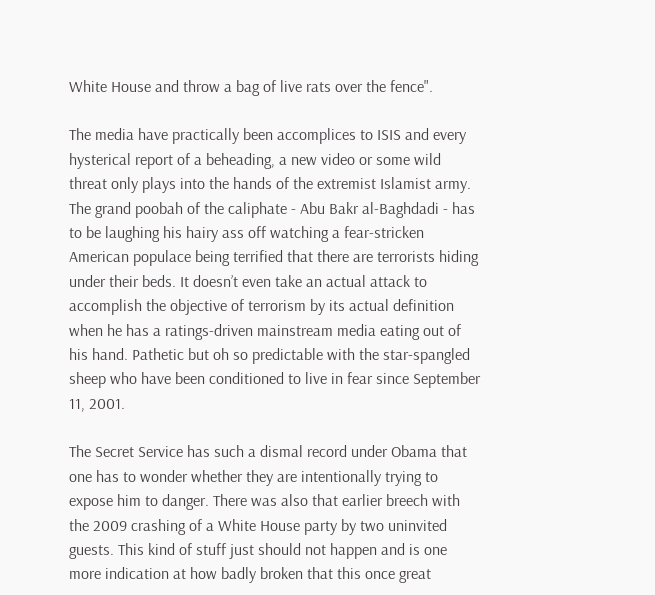White House and throw a bag of live rats over the fence".

The media have practically been accomplices to ISIS and every hysterical report of a beheading, a new video or some wild threat only plays into the hands of the extremist Islamist army. The grand poobah of the caliphate - Abu Bakr al-Baghdadi - has to be laughing his hairy ass off watching a fear-stricken American populace being terrified that there are terrorists hiding under their beds. It doesn’t even take an actual attack to accomplish the objective of terrorism by its actual definition when he has a ratings-driven mainstream media eating out of his hand. Pathetic but oh so predictable with the star-spangled sheep who have been conditioned to live in fear since September 11, 2001.

The Secret Service has such a dismal record under Obama that one has to wonder whether they are intentionally trying to expose him to danger. There was also that earlier breech with the 2009 crashing of a White House party by two uninvited guests. This kind of stuff just should not happen and is one more indication at how badly broken that this once great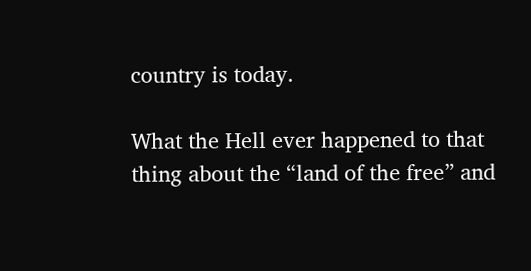country is today.

What the Hell ever happened to that thing about the “land of the free” and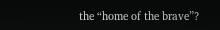the “home of the brave”?